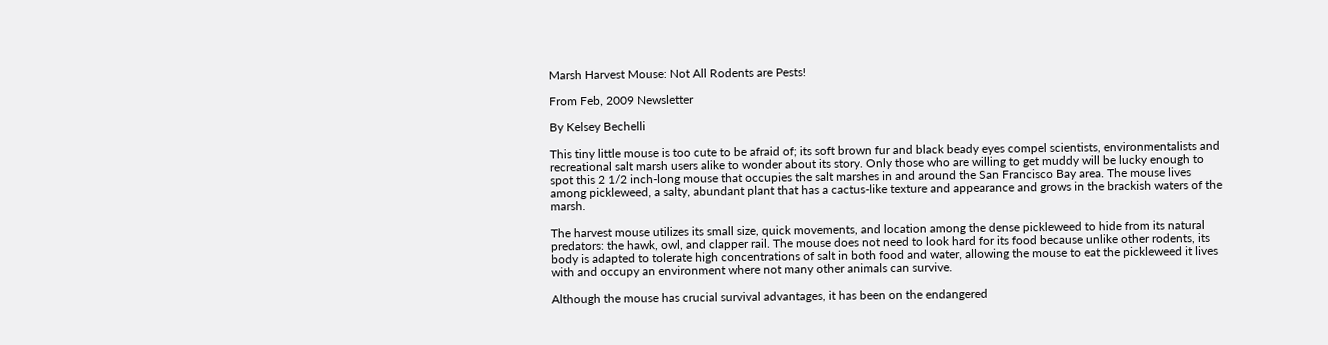Marsh Harvest Mouse: Not All Rodents are Pests!

From Feb, 2009 Newsletter

By Kelsey Bechelli

This tiny little mouse is too cute to be afraid of; its soft brown fur and black beady eyes compel scientists, environmentalists and recreational salt marsh users alike to wonder about its story. Only those who are willing to get muddy will be lucky enough to spot this 2 1/2 inch-long mouse that occupies the salt marshes in and around the San Francisco Bay area. The mouse lives among pickleweed, a salty, abundant plant that has a cactus-like texture and appearance and grows in the brackish waters of the marsh.

The harvest mouse utilizes its small size, quick movements, and location among the dense pickleweed to hide from its natural predators: the hawk, owl, and clapper rail. The mouse does not need to look hard for its food because unlike other rodents, its body is adapted to tolerate high concentrations of salt in both food and water, allowing the mouse to eat the pickleweed it lives with and occupy an environment where not many other animals can survive.

Although the mouse has crucial survival advantages, it has been on the endangered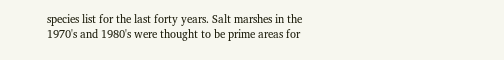species list for the last forty years. Salt marshes in the 1970's and 1980's were thought to be prime areas for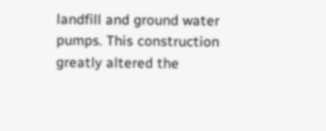landfill and ground water pumps. This construction greatly altered the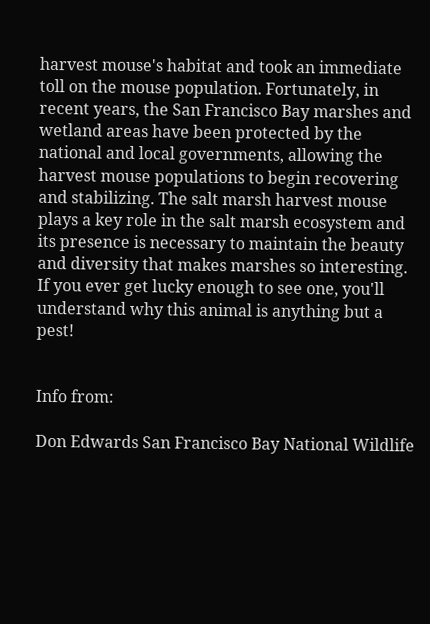harvest mouse's habitat and took an immediate toll on the mouse population. Fortunately, in recent years, the San Francisco Bay marshes and wetland areas have been protected by the national and local governments, allowing the harvest mouse populations to begin recovering and stabilizing. The salt marsh harvest mouse plays a key role in the salt marsh ecosystem and its presence is necessary to maintain the beauty and diversity that makes marshes so interesting. If you ever get lucky enough to see one, you'll understand why this animal is anything but a pest!


Info from:

Don Edwards San Francisco Bay National Wildlife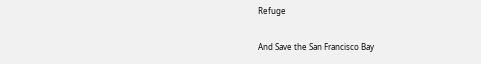Refuge

And Save the San Francisco Bay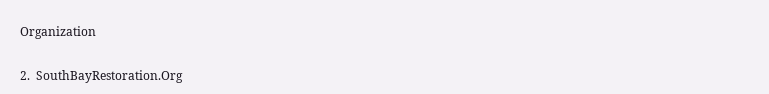Organization

2.  SouthBayRestoration.Org